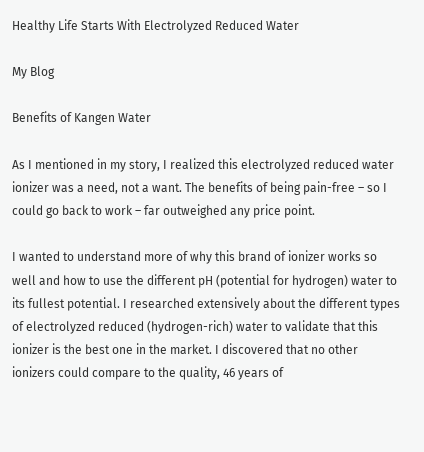Healthy Life Starts With Electrolyzed Reduced Water

My Blog

Benefits of Kangen Water

As I mentioned in my story, I realized this electrolyzed reduced water ionizer was a need, not a want. The benefits of being pain-free – so I could go back to work – far outweighed any price point.

I wanted to understand more of why this brand of ionizer works so well and how to use the different pH (potential for hydrogen) water to its fullest potential. I researched extensively about the different types of electrolyzed reduced (hydrogen-rich) water to validate that this ionizer is the best one in the market. I discovered that no other ionizers could compare to the quality, 46 years of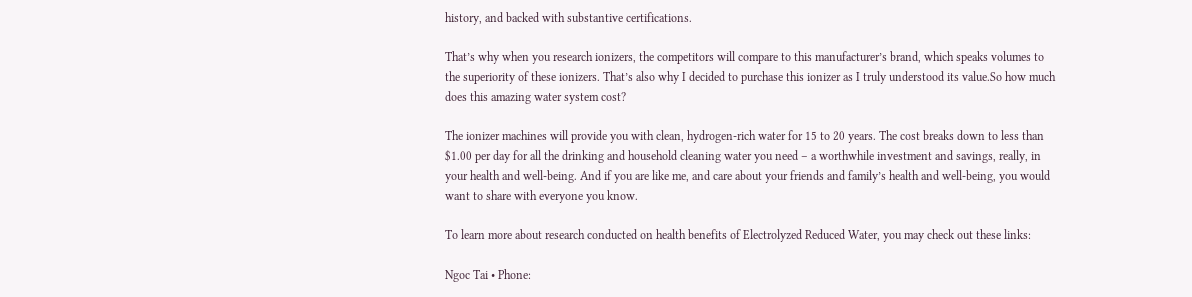history, and backed with substantive certifications.

That’s why when you research ionizers, the competitors will compare to this manufacturer’s brand, which speaks volumes to the superiority of these ionizers. That’s also why I decided to purchase this ionizer as I truly understood its value.So how much does this amazing water system cost?

The ionizer machines will provide you with clean, hydrogen-rich water for 15 to 20 years. The cost breaks down to less than $1.00 per day for all the drinking and household cleaning water you need – a worthwhile investment and savings, really, in your health and well-being. And if you are like me, and care about your friends and family’s health and well-being, you would want to share with everyone you know.

To learn more about research conducted on health benefits of Electrolyzed Reduced Water, you may check out these links:

Ngoc Tai • Phone: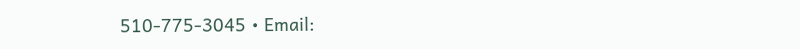510-775-3045 • Email: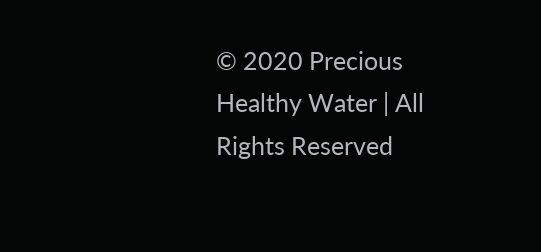© 2020 Precious Healthy Water | All Rights Reserved